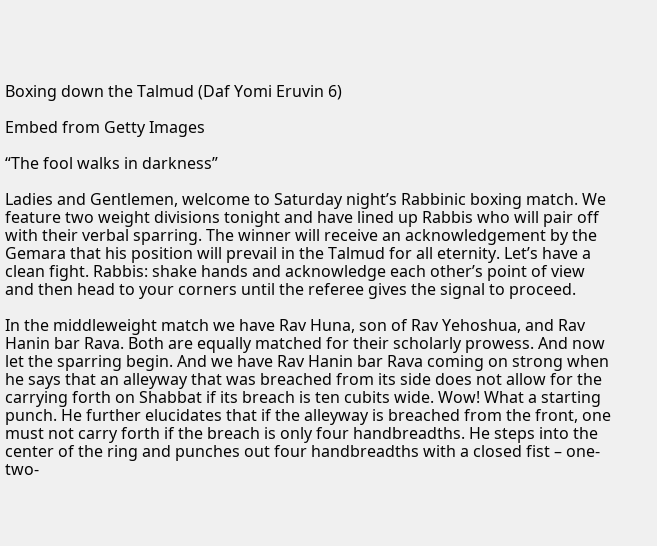Boxing down the Talmud (Daf Yomi Eruvin 6)

Embed from Getty Images

“The fool walks in darkness”

Ladies and Gentlemen, welcome to Saturday night’s Rabbinic boxing match. We feature two weight divisions tonight and have lined up Rabbis who will pair off with their verbal sparring. The winner will receive an acknowledgement by the Gemara that his position will prevail in the Talmud for all eternity. Let’s have a clean fight. Rabbis: shake hands and acknowledge each other’s point of view and then head to your corners until the referee gives the signal to proceed.

In the middleweight match we have Rav Huna, son of Rav Yehoshua, and Rav Hanin bar Rava. Both are equally matched for their scholarly prowess. And now let the sparring begin. And we have Rav Hanin bar Rava coming on strong when he says that an alleyway that was breached from its side does not allow for the carrying forth on Shabbat if its breach is ten cubits wide. Wow! What a starting punch. He further elucidates that if the alleyway is breached from the front, one must not carry forth if the breach is only four handbreadths. He steps into the center of the ring and punches out four handbreadths with a closed fist – one-two-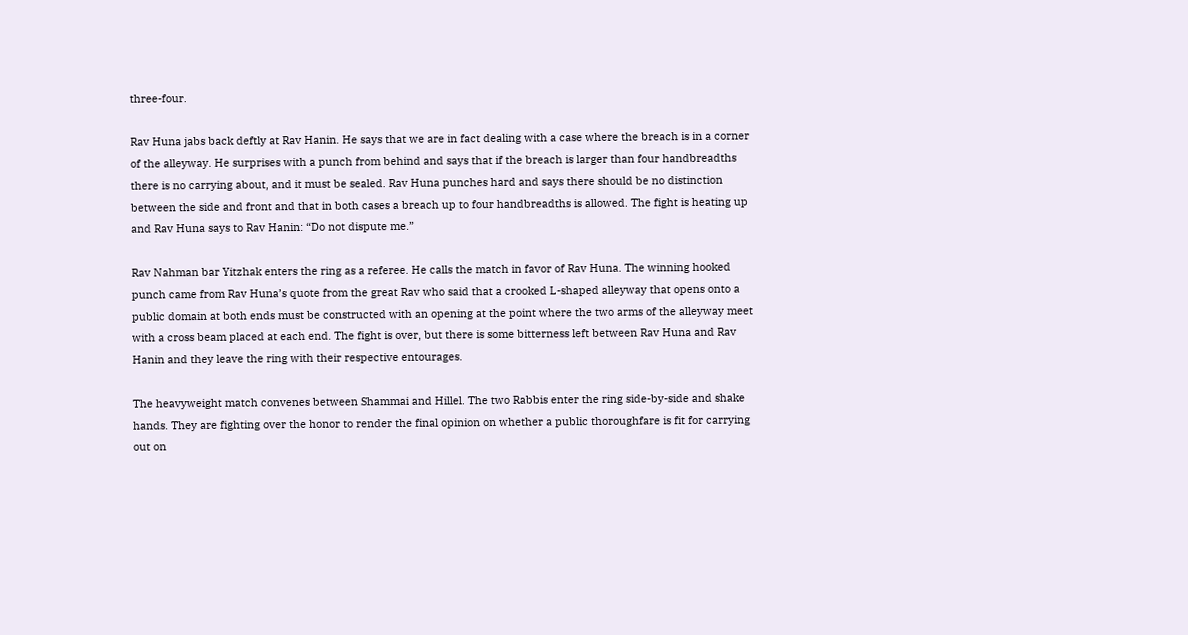three-four.

Rav Huna jabs back deftly at Rav Hanin. He says that we are in fact dealing with a case where the breach is in a corner of the alleyway. He surprises with a punch from behind and says that if the breach is larger than four handbreadths there is no carrying about, and it must be sealed. Rav Huna punches hard and says there should be no distinction between the side and front and that in both cases a breach up to four handbreadths is allowed. The fight is heating up and Rav Huna says to Rav Hanin: “Do not dispute me.”

Rav Nahman bar Yitzhak enters the ring as a referee. He calls the match in favor of Rav Huna. The winning hooked punch came from Rav Huna’s quote from the great Rav who said that a crooked L-shaped alleyway that opens onto a public domain at both ends must be constructed with an opening at the point where the two arms of the alleyway meet with a cross beam placed at each end. The fight is over, but there is some bitterness left between Rav Huna and Rav Hanin and they leave the ring with their respective entourages.

The heavyweight match convenes between Shammai and Hillel. The two Rabbis enter the ring side-by-side and shake hands. They are fighting over the honor to render the final opinion on whether a public thoroughfare is fit for carrying out on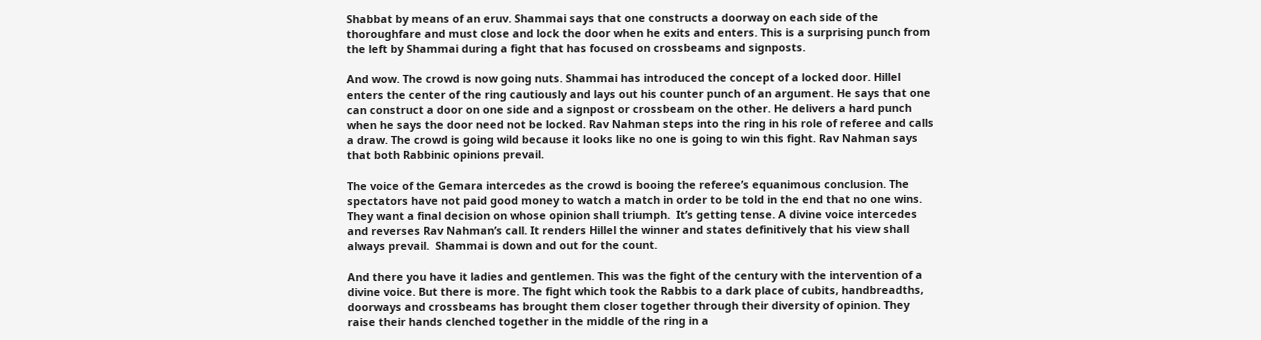Shabbat by means of an eruv. Shammai says that one constructs a doorway on each side of the thoroughfare and must close and lock the door when he exits and enters. This is a surprising punch from the left by Shammai during a fight that has focused on crossbeams and signposts.

And wow. The crowd is now going nuts. Shammai has introduced the concept of a locked door. Hillel enters the center of the ring cautiously and lays out his counter punch of an argument. He says that one can construct a door on one side and a signpost or crossbeam on the other. He delivers a hard punch when he says the door need not be locked. Rav Nahman steps into the ring in his role of referee and calls a draw. The crowd is going wild because it looks like no one is going to win this fight. Rav Nahman says that both Rabbinic opinions prevail.

The voice of the Gemara intercedes as the crowd is booing the referee’s equanimous conclusion. The spectators have not paid good money to watch a match in order to be told in the end that no one wins. They want a final decision on whose opinion shall triumph.  It’s getting tense. A divine voice intercedes and reverses Rav Nahman’s call. It renders Hillel the winner and states definitively that his view shall always prevail.  Shammai is down and out for the count.

And there you have it ladies and gentlemen. This was the fight of the century with the intervention of a divine voice. But there is more. The fight which took the Rabbis to a dark place of cubits, handbreadths, doorways and crossbeams has brought them closer together through their diversity of opinion. They raise their hands clenched together in the middle of the ring in a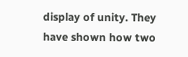display of unity. They have shown how two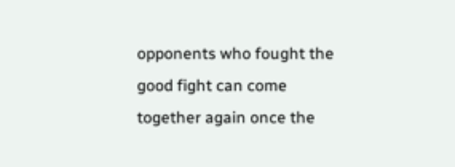opponents who fought the good fight can come together again once the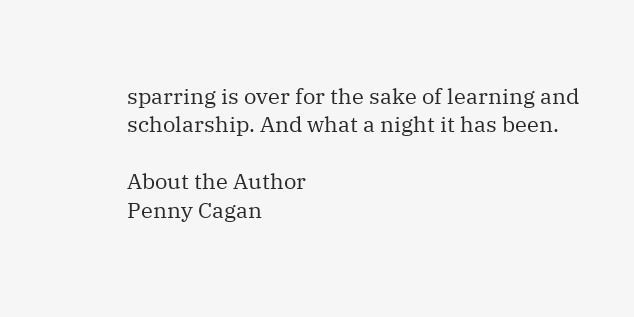sparring is over for the sake of learning and scholarship. And what a night it has been.

About the Author
Penny Cagan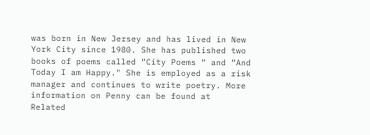was born in New Jersey and has lived in New York City since 1980. She has published two books of poems called “City Poems “ and “And Today I am Happy." She is employed as a risk manager and continues to write poetry. More information on Penny can be found at
Related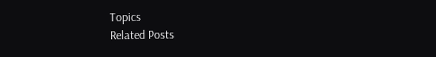Topics
Related Posts